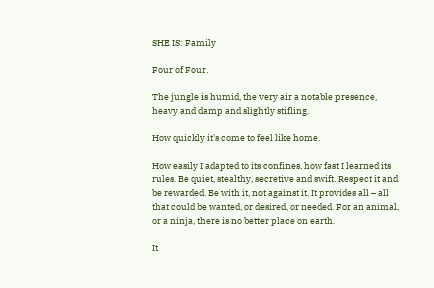SHE IS: Family

Four of Four.

The jungle is humid, the very air a notable presence, heavy and damp and slightly stifling.

How quickly it's come to feel like home.

How easily I adapted to its confines, how fast I learned its rules. Be quiet, stealthy, secretive and swift. Respect it and be rewarded. Be with it, not against it. It provides all – all that could be wanted, or desired, or needed. For an animal, or a ninja, there is no better place on earth.

It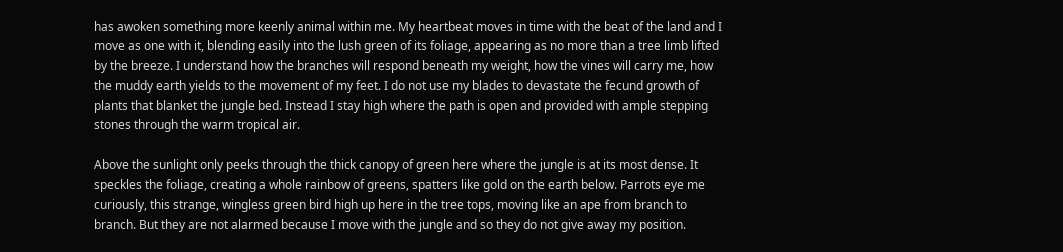has awoken something more keenly animal within me. My heartbeat moves in time with the beat of the land and I move as one with it, blending easily into the lush green of its foliage, appearing as no more than a tree limb lifted by the breeze. I understand how the branches will respond beneath my weight, how the vines will carry me, how the muddy earth yields to the movement of my feet. I do not use my blades to devastate the fecund growth of plants that blanket the jungle bed. Instead I stay high where the path is open and provided with ample stepping stones through the warm tropical air.

Above the sunlight only peeks through the thick canopy of green here where the jungle is at its most dense. It speckles the foliage, creating a whole rainbow of greens, spatters like gold on the earth below. Parrots eye me curiously, this strange, wingless green bird high up here in the tree tops, moving like an ape from branch to branch. But they are not alarmed because I move with the jungle and so they do not give away my position.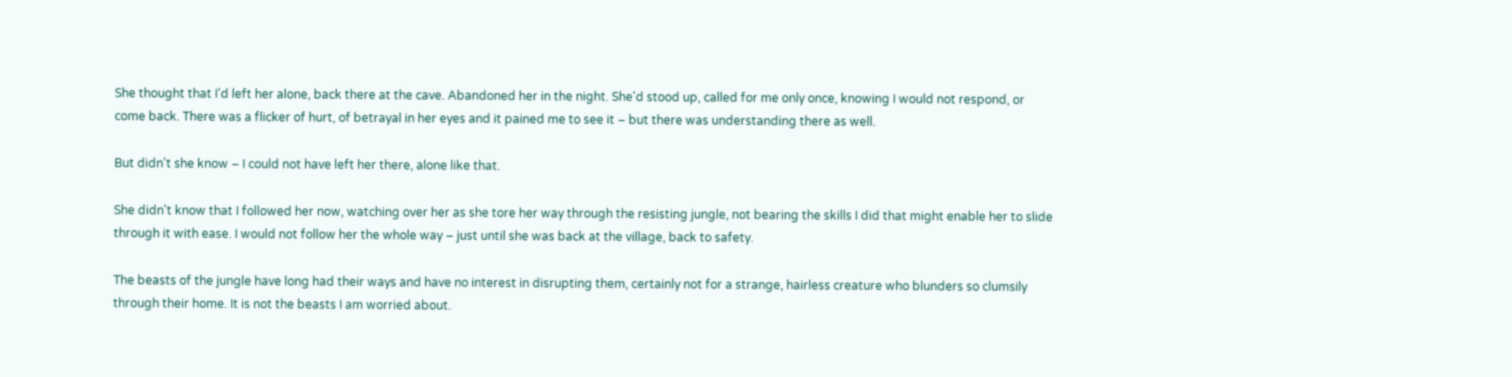She thought that I'd left her alone, back there at the cave. Abandoned her in the night. She'd stood up, called for me only once, knowing I would not respond, or come back. There was a flicker of hurt, of betrayal in her eyes and it pained me to see it – but there was understanding there as well.

But didn't she know – I could not have left her there, alone like that.

She didn't know that I followed her now, watching over her as she tore her way through the resisting jungle, not bearing the skills I did that might enable her to slide through it with ease. I would not follow her the whole way – just until she was back at the village, back to safety.

The beasts of the jungle have long had their ways and have no interest in disrupting them, certainly not for a strange, hairless creature who blunders so clumsily through their home. It is not the beasts I am worried about.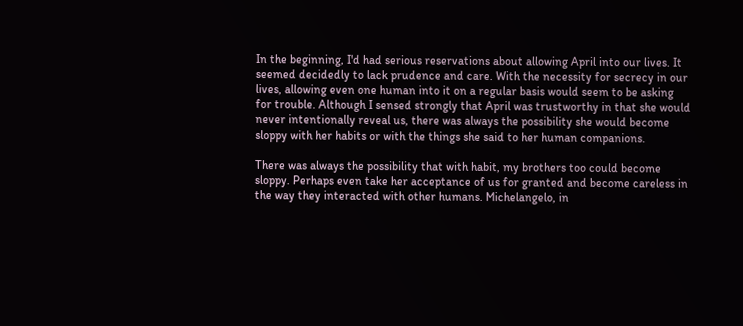In the beginning, I'd had serious reservations about allowing April into our lives. It seemed decidedly to lack prudence and care. With the necessity for secrecy in our lives, allowing even one human into it on a regular basis would seem to be asking for trouble. Although I sensed strongly that April was trustworthy in that she would never intentionally reveal us, there was always the possibility she would become sloppy with her habits or with the things she said to her human companions.

There was always the possibility that with habit, my brothers too could become sloppy. Perhaps even take her acceptance of us for granted and become careless in the way they interacted with other humans. Michelangelo, in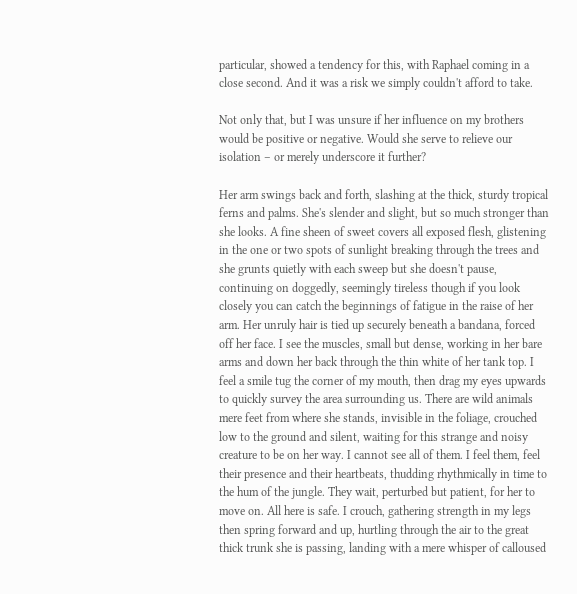particular, showed a tendency for this, with Raphael coming in a close second. And it was a risk we simply couldn't afford to take.

Not only that, but I was unsure if her influence on my brothers would be positive or negative. Would she serve to relieve our isolation – or merely underscore it further?

Her arm swings back and forth, slashing at the thick, sturdy tropical ferns and palms. She's slender and slight, but so much stronger than she looks. A fine sheen of sweet covers all exposed flesh, glistening in the one or two spots of sunlight breaking through the trees and she grunts quietly with each sweep but she doesn't pause, continuing on doggedly, seemingly tireless though if you look closely you can catch the beginnings of fatigue in the raise of her arm. Her unruly hair is tied up securely beneath a bandana, forced off her face. I see the muscles, small but dense, working in her bare arms and down her back through the thin white of her tank top. I feel a smile tug the corner of my mouth, then drag my eyes upwards to quickly survey the area surrounding us. There are wild animals mere feet from where she stands, invisible in the foliage, crouched low to the ground and silent, waiting for this strange and noisy creature to be on her way. I cannot see all of them. I feel them, feel their presence and their heartbeats, thudding rhythmically in time to the hum of the jungle. They wait, perturbed but patient, for her to move on. All here is safe. I crouch, gathering strength in my legs then spring forward and up, hurtling through the air to the great thick trunk she is passing, landing with a mere whisper of calloused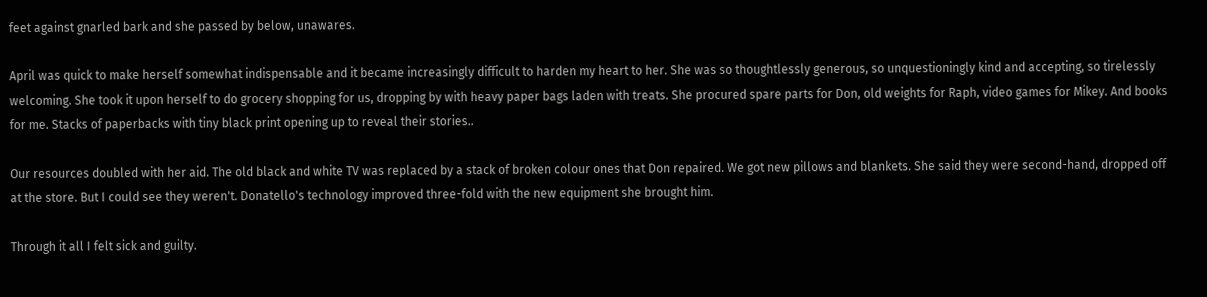feet against gnarled bark and she passed by below, unawares.

April was quick to make herself somewhat indispensable and it became increasingly difficult to harden my heart to her. She was so thoughtlessly generous, so unquestioningly kind and accepting, so tirelessly welcoming. She took it upon herself to do grocery shopping for us, dropping by with heavy paper bags laden with treats. She procured spare parts for Don, old weights for Raph, video games for Mikey. And books for me. Stacks of paperbacks with tiny black print opening up to reveal their stories..

Our resources doubled with her aid. The old black and white TV was replaced by a stack of broken colour ones that Don repaired. We got new pillows and blankets. She said they were second-hand, dropped off at the store. But I could see they weren't. Donatello's technology improved three-fold with the new equipment she brought him.

Through it all I felt sick and guilty.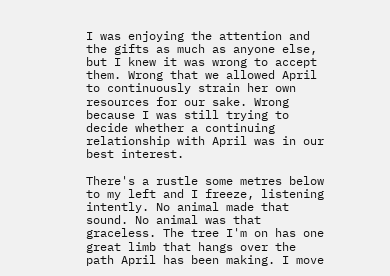I was enjoying the attention and the gifts as much as anyone else, but I knew it was wrong to accept them. Wrong that we allowed April to continuously strain her own resources for our sake. Wrong because I was still trying to decide whether a continuing relationship with April was in our best interest.

There's a rustle some metres below to my left and I freeze, listening intently. No animal made that sound. No animal was that graceless. The tree I'm on has one great limb that hangs over the path April has been making. I move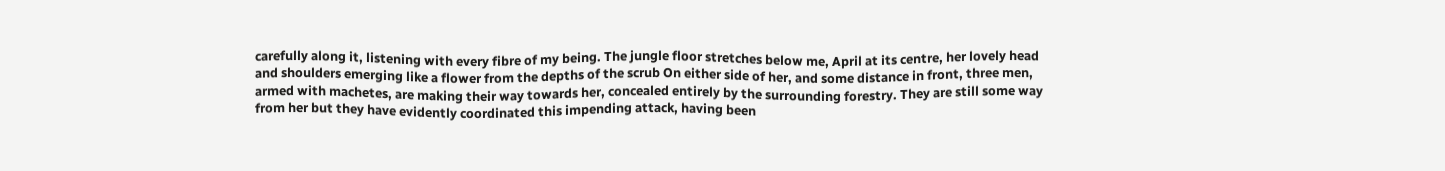carefully along it, listening with every fibre of my being. The jungle floor stretches below me, April at its centre, her lovely head and shoulders emerging like a flower from the depths of the scrub On either side of her, and some distance in front, three men, armed with machetes, are making their way towards her, concealed entirely by the surrounding forestry. They are still some way from her but they have evidently coordinated this impending attack, having been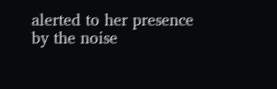alerted to her presence by the noise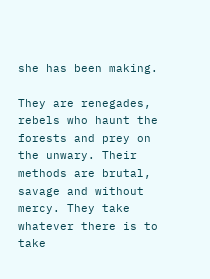she has been making.

They are renegades, rebels who haunt the forests and prey on the unwary. Their methods are brutal, savage and without mercy. They take whatever there is to take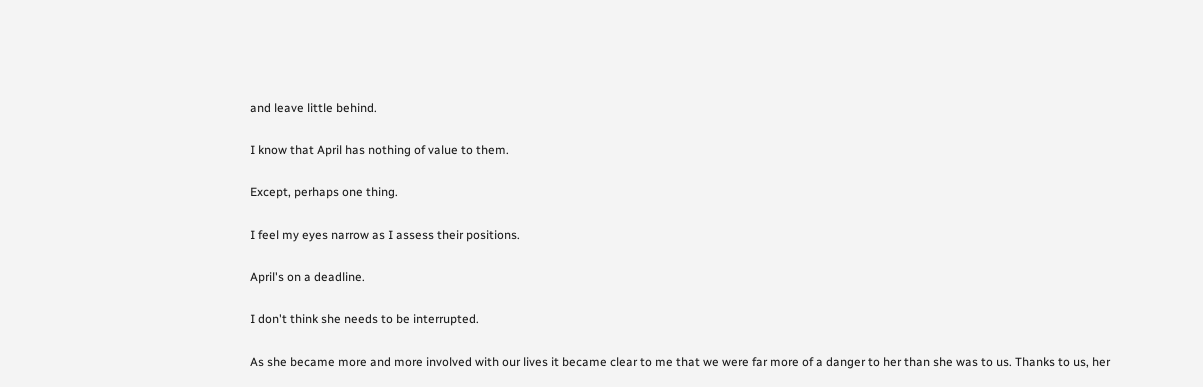and leave little behind.

I know that April has nothing of value to them.

Except, perhaps one thing.

I feel my eyes narrow as I assess their positions.

April's on a deadline.

I don't think she needs to be interrupted.

As she became more and more involved with our lives it became clear to me that we were far more of a danger to her than she was to us. Thanks to us, her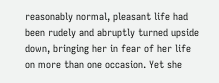reasonably normal, pleasant life had been rudely and abruptly turned upside down, bringing her in fear of her life on more than one occasion. Yet she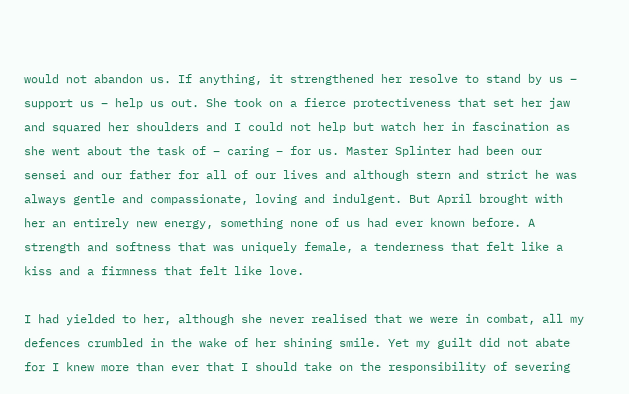would not abandon us. If anything, it strengthened her resolve to stand by us – support us – help us out. She took on a fierce protectiveness that set her jaw and squared her shoulders and I could not help but watch her in fascination as she went about the task of – caring – for us. Master Splinter had been our sensei and our father for all of our lives and although stern and strict he was always gentle and compassionate, loving and indulgent. But April brought with her an entirely new energy, something none of us had ever known before. A strength and softness that was uniquely female, a tenderness that felt like a kiss and a firmness that felt like love.

I had yielded to her, although she never realised that we were in combat, all my defences crumbled in the wake of her shining smile. Yet my guilt did not abate for I knew more than ever that I should take on the responsibility of severing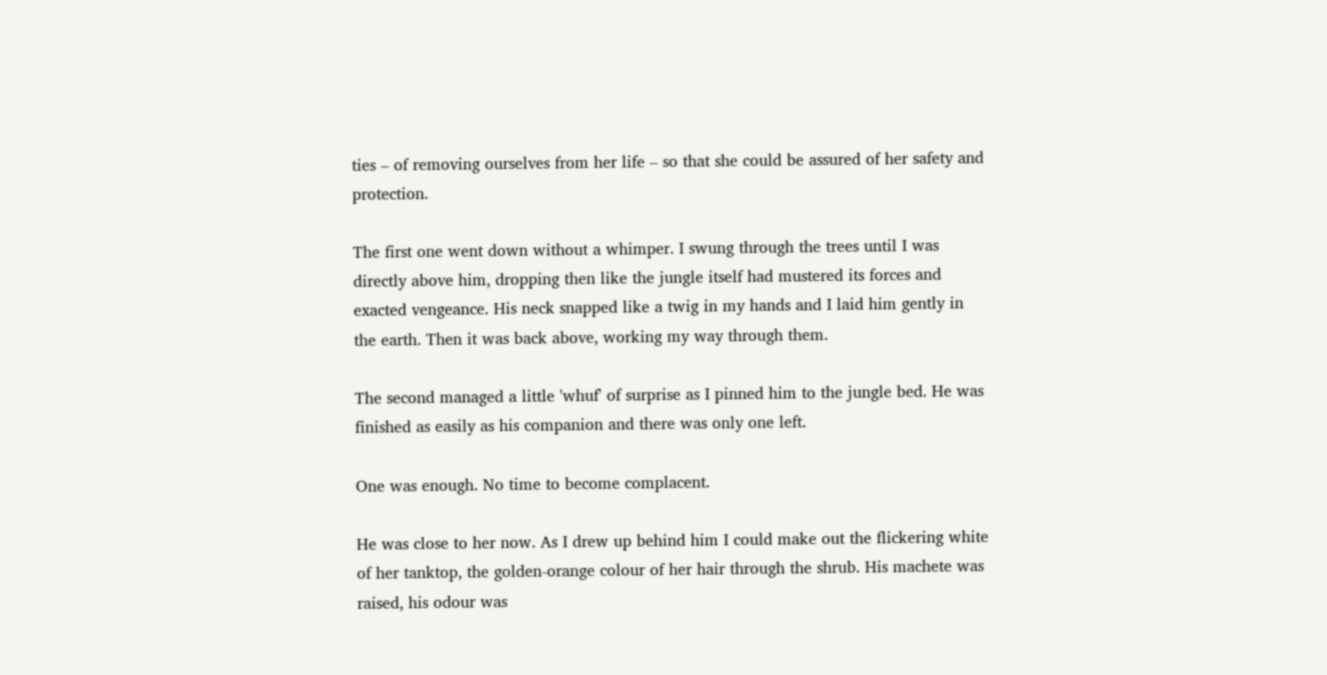ties – of removing ourselves from her life – so that she could be assured of her safety and protection.

The first one went down without a whimper. I swung through the trees until I was directly above him, dropping then like the jungle itself had mustered its forces and exacted vengeance. His neck snapped like a twig in my hands and I laid him gently in the earth. Then it was back above, working my way through them.

The second managed a little 'whuf' of surprise as I pinned him to the jungle bed. He was finished as easily as his companion and there was only one left.

One was enough. No time to become complacent.

He was close to her now. As I drew up behind him I could make out the flickering white of her tanktop, the golden-orange colour of her hair through the shrub. His machete was raised, his odour was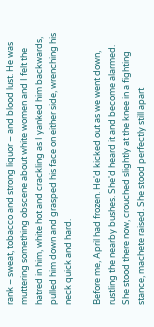rank – sweat, tobacco and strong liquor – and blood lust. He was muttering something obscene about white women and I felt the hatred in him, white hot and crackling as I yanked him backwards, pulled him down and grasped his face on either side, wrenching his neck quick and hard.

Before me, April had frozen. He'd kicked out as we went down, rustling the nearby bushes. She'd heard it and become alarmed. She stood there now, crouched slightly at the knee in a fighting stance, machete raised. She stood perfectly still apart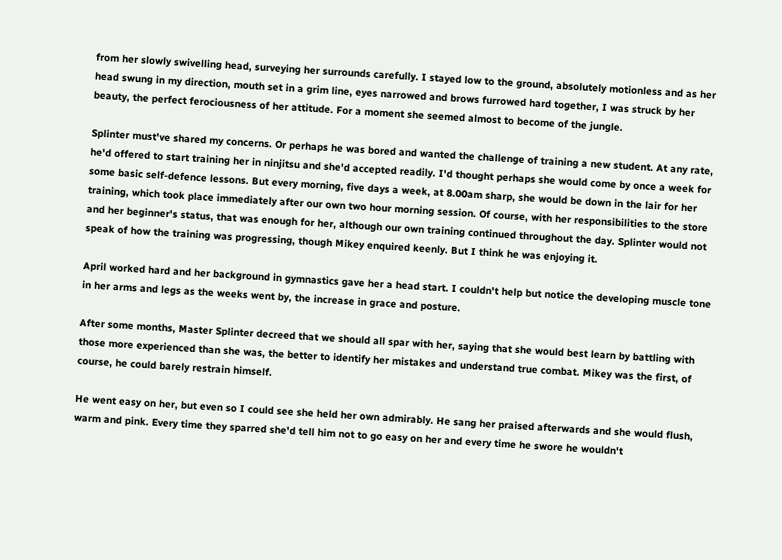from her slowly swivelling head, surveying her surrounds carefully. I stayed low to the ground, absolutely motionless and as her head swung in my direction, mouth set in a grim line, eyes narrowed and brows furrowed hard together, I was struck by her beauty, the perfect ferociousness of her attitude. For a moment she seemed almost to become of the jungle.

Splinter must've shared my concerns. Or perhaps he was bored and wanted the challenge of training a new student. At any rate, he'd offered to start training her in ninjitsu and she'd accepted readily. I'd thought perhaps she would come by once a week for some basic self-defence lessons. But every morning, five days a week, at 8.00am sharp, she would be down in the lair for her training, which took place immediately after our own two hour morning session. Of course, with her responsibilities to the store and her beginner's status, that was enough for her, although our own training continued throughout the day. Splinter would not speak of how the training was progressing, though Mikey enquired keenly. But I think he was enjoying it.

April worked hard and her background in gymnastics gave her a head start. I couldn't help but notice the developing muscle tone in her arms and legs as the weeks went by, the increase in grace and posture.

After some months, Master Splinter decreed that we should all spar with her, saying that she would best learn by battling with those more experienced than she was, the better to identify her mistakes and understand true combat. Mikey was the first, of course, he could barely restrain himself.

He went easy on her, but even so I could see she held her own admirably. He sang her praised afterwards and she would flush, warm and pink. Every time they sparred she'd tell him not to go easy on her and every time he swore he wouldn't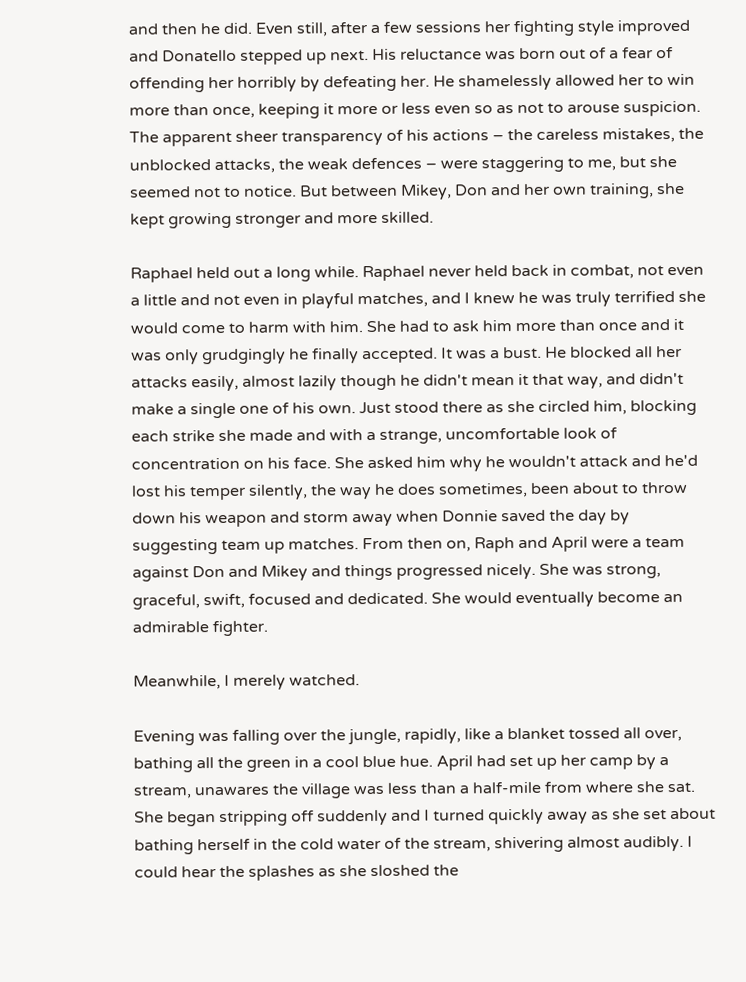and then he did. Even still, after a few sessions her fighting style improved and Donatello stepped up next. His reluctance was born out of a fear of offending her horribly by defeating her. He shamelessly allowed her to win more than once, keeping it more or less even so as not to arouse suspicion. The apparent sheer transparency of his actions – the careless mistakes, the unblocked attacks, the weak defences – were staggering to me, but she seemed not to notice. But between Mikey, Don and her own training, she kept growing stronger and more skilled.

Raphael held out a long while. Raphael never held back in combat, not even a little and not even in playful matches, and I knew he was truly terrified she would come to harm with him. She had to ask him more than once and it was only grudgingly he finally accepted. It was a bust. He blocked all her attacks easily, almost lazily though he didn't mean it that way, and didn't make a single one of his own. Just stood there as she circled him, blocking each strike she made and with a strange, uncomfortable look of concentration on his face. She asked him why he wouldn't attack and he'd lost his temper silently, the way he does sometimes, been about to throw down his weapon and storm away when Donnie saved the day by suggesting team up matches. From then on, Raph and April were a team against Don and Mikey and things progressed nicely. She was strong, graceful, swift, focused and dedicated. She would eventually become an admirable fighter.

Meanwhile, I merely watched.

Evening was falling over the jungle, rapidly, like a blanket tossed all over, bathing all the green in a cool blue hue. April had set up her camp by a stream, unawares the village was less than a half-mile from where she sat. She began stripping off suddenly and I turned quickly away as she set about bathing herself in the cold water of the stream, shivering almost audibly. I could hear the splashes as she sloshed the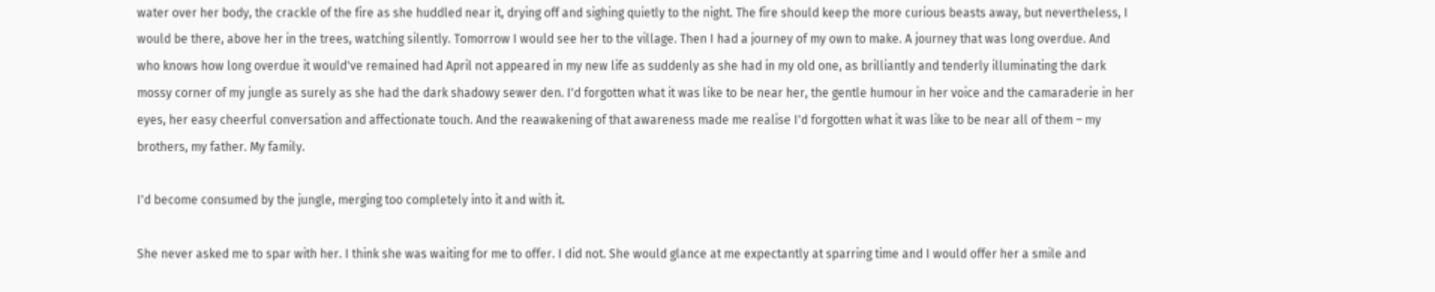water over her body, the crackle of the fire as she huddled near it, drying off and sighing quietly to the night. The fire should keep the more curious beasts away, but nevertheless, I would be there, above her in the trees, watching silently. Tomorrow I would see her to the village. Then I had a journey of my own to make. A journey that was long overdue. And who knows how long overdue it would've remained had April not appeared in my new life as suddenly as she had in my old one, as brilliantly and tenderly illuminating the dark mossy corner of my jungle as surely as she had the dark shadowy sewer den. I'd forgotten what it was like to be near her, the gentle humour in her voice and the camaraderie in her eyes, her easy cheerful conversation and affectionate touch. And the reawakening of that awareness made me realise I'd forgotten what it was like to be near all of them – my brothers, my father. My family.

I'd become consumed by the jungle, merging too completely into it and with it.

She never asked me to spar with her. I think she was waiting for me to offer. I did not. She would glance at me expectantly at sparring time and I would offer her a smile and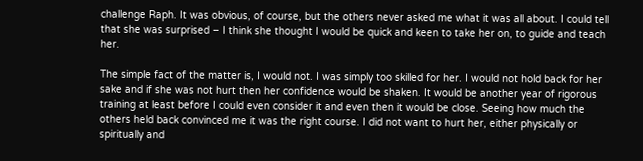challenge Raph. It was obvious, of course, but the others never asked me what it was all about. I could tell that she was surprised – I think she thought I would be quick and keen to take her on, to guide and teach her.

The simple fact of the matter is, I would not. I was simply too skilled for her. I would not hold back for her sake and if she was not hurt then her confidence would be shaken. It would be another year of rigorous training at least before I could even consider it and even then it would be close. Seeing how much the others held back convinced me it was the right course. I did not want to hurt her, either physically or spiritually and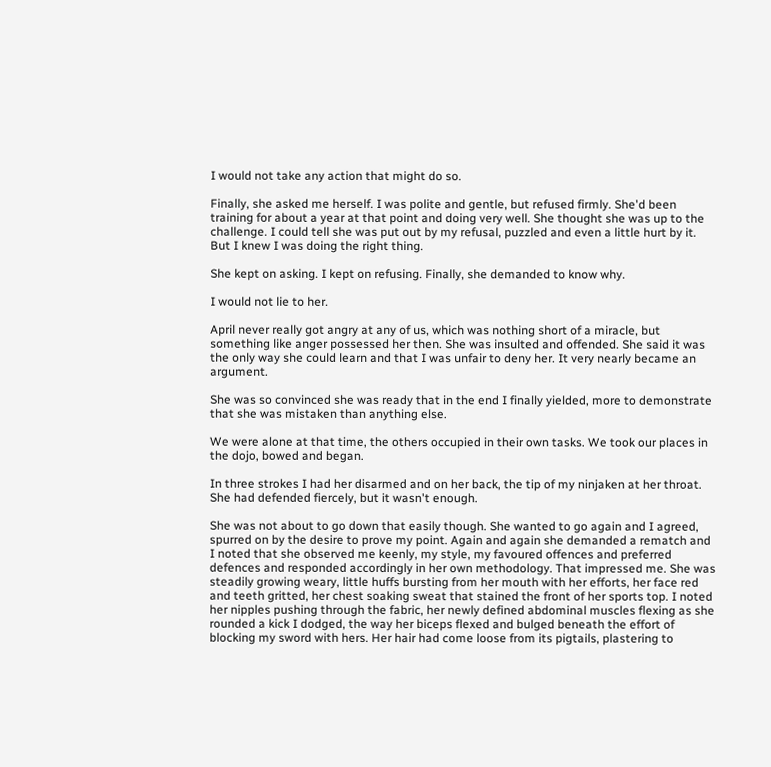I would not take any action that might do so.

Finally, she asked me herself. I was polite and gentle, but refused firmly. She'd been training for about a year at that point and doing very well. She thought she was up to the challenge. I could tell she was put out by my refusal, puzzled and even a little hurt by it. But I knew I was doing the right thing.

She kept on asking. I kept on refusing. Finally, she demanded to know why.

I would not lie to her.

April never really got angry at any of us, which was nothing short of a miracle, but something like anger possessed her then. She was insulted and offended. She said it was the only way she could learn and that I was unfair to deny her. It very nearly became an argument.

She was so convinced she was ready that in the end I finally yielded, more to demonstrate that she was mistaken than anything else.

We were alone at that time, the others occupied in their own tasks. We took our places in the dojo, bowed and began.

In three strokes I had her disarmed and on her back, the tip of my ninjaken at her throat. She had defended fiercely, but it wasn't enough.

She was not about to go down that easily though. She wanted to go again and I agreed, spurred on by the desire to prove my point. Again and again she demanded a rematch and I noted that she observed me keenly, my style, my favoured offences and preferred defences and responded accordingly in her own methodology. That impressed me. She was steadily growing weary, little huffs bursting from her mouth with her efforts, her face red and teeth gritted, her chest soaking sweat that stained the front of her sports top. I noted her nipples pushing through the fabric, her newly defined abdominal muscles flexing as she rounded a kick I dodged, the way her biceps flexed and bulged beneath the effort of blocking my sword with hers. Her hair had come loose from its pigtails, plastering to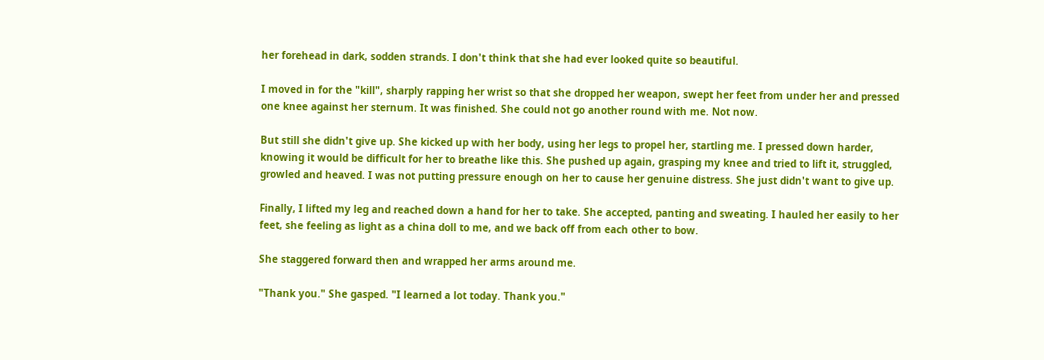her forehead in dark, sodden strands. I don't think that she had ever looked quite so beautiful.

I moved in for the "kill", sharply rapping her wrist so that she dropped her weapon, swept her feet from under her and pressed one knee against her sternum. It was finished. She could not go another round with me. Not now.

But still she didn't give up. She kicked up with her body, using her legs to propel her, startling me. I pressed down harder, knowing it would be difficult for her to breathe like this. She pushed up again, grasping my knee and tried to lift it, struggled, growled and heaved. I was not putting pressure enough on her to cause her genuine distress. She just didn't want to give up.

Finally, I lifted my leg and reached down a hand for her to take. She accepted, panting and sweating. I hauled her easily to her feet, she feeling as light as a china doll to me, and we back off from each other to bow.

She staggered forward then and wrapped her arms around me.

"Thank you." She gasped. "I learned a lot today. Thank you."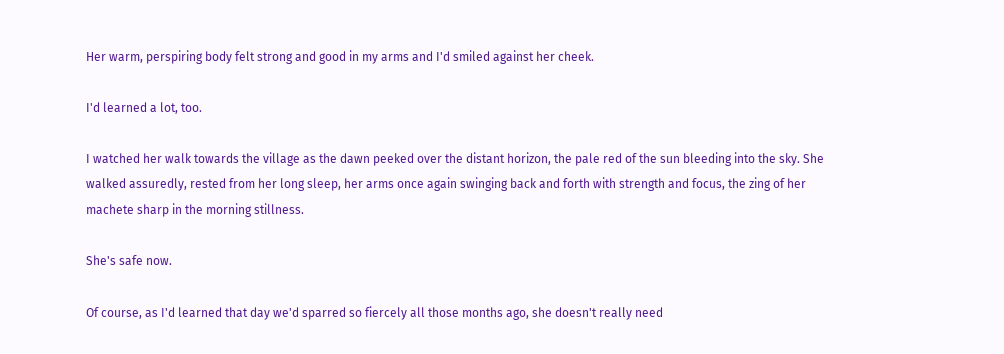Her warm, perspiring body felt strong and good in my arms and I'd smiled against her cheek.

I'd learned a lot, too.

I watched her walk towards the village as the dawn peeked over the distant horizon, the pale red of the sun bleeding into the sky. She walked assuredly, rested from her long sleep, her arms once again swinging back and forth with strength and focus, the zing of her machete sharp in the morning stillness.

She's safe now.

Of course, as I'd learned that day we'd sparred so fiercely all those months ago, she doesn't really need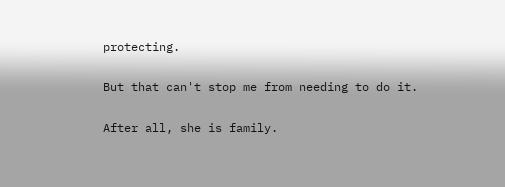protecting.

But that can't stop me from needing to do it.

After all, she is family.